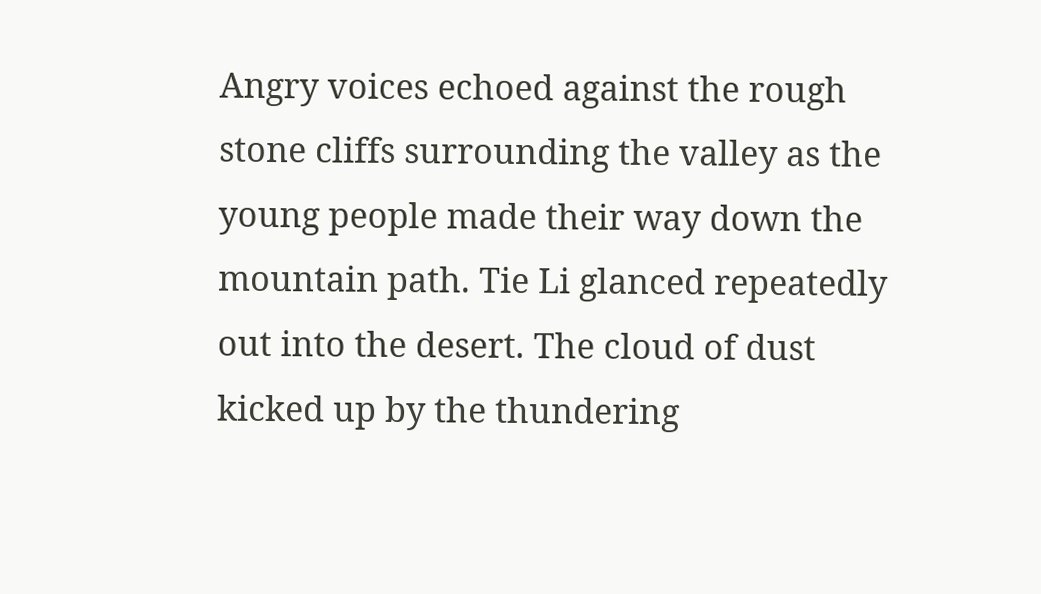Angry voices echoed against the rough stone cliffs surrounding the valley as the young people made their way down the mountain path. Tie Li glanced repeatedly out into the desert. The cloud of dust kicked up by the thundering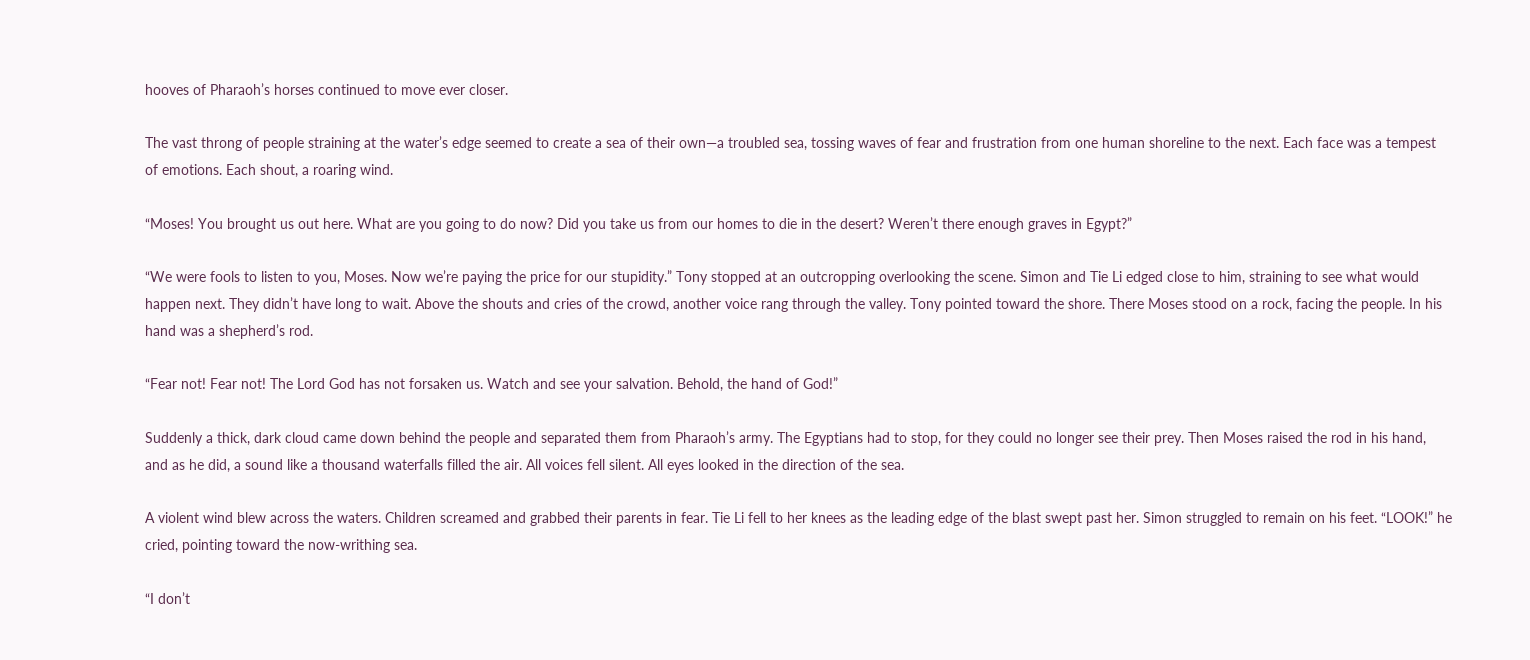hooves of Pharaoh’s horses continued to move ever closer.

The vast throng of people straining at the water’s edge seemed to create a sea of their own—a troubled sea, tossing waves of fear and frustration from one human shoreline to the next. Each face was a tempest of emotions. Each shout, a roaring wind.

“Moses! You brought us out here. What are you going to do now? Did you take us from our homes to die in the desert? Weren’t there enough graves in Egypt?”

“We were fools to listen to you, Moses. Now we’re paying the price for our stupidity.” Tony stopped at an outcropping overlooking the scene. Simon and Tie Li edged close to him, straining to see what would happen next. They didn’t have long to wait. Above the shouts and cries of the crowd, another voice rang through the valley. Tony pointed toward the shore. There Moses stood on a rock, facing the people. In his hand was a shepherd’s rod.

“Fear not! Fear not! The Lord God has not forsaken us. Watch and see your salvation. Behold, the hand of God!”

Suddenly a thick, dark cloud came down behind the people and separated them from Pharaoh’s army. The Egyptians had to stop, for they could no longer see their prey. Then Moses raised the rod in his hand, and as he did, a sound like a thousand waterfalls filled the air. All voices fell silent. All eyes looked in the direction of the sea.

A violent wind blew across the waters. Children screamed and grabbed their parents in fear. Tie Li fell to her knees as the leading edge of the blast swept past her. Simon struggled to remain on his feet. “LOOK!” he cried, pointing toward the now-writhing sea.

“I don’t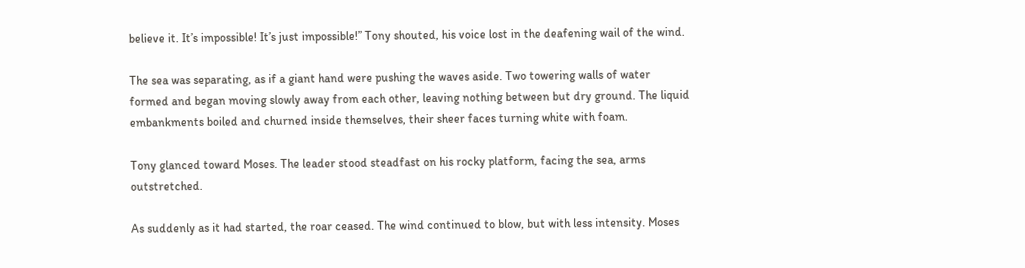believe it. It’s impossible! It’s just impossible!” Tony shouted, his voice lost in the deafening wail of the wind.

The sea was separating, as if a giant hand were pushing the waves aside. Two towering walls of water formed and began moving slowly away from each other, leaving nothing between but dry ground. The liquid embankments boiled and churned inside themselves, their sheer faces turning white with foam.

Tony glanced toward Moses. The leader stood steadfast on his rocky platform, facing the sea, arms outstretched.

As suddenly as it had started, the roar ceased. The wind continued to blow, but with less intensity. Moses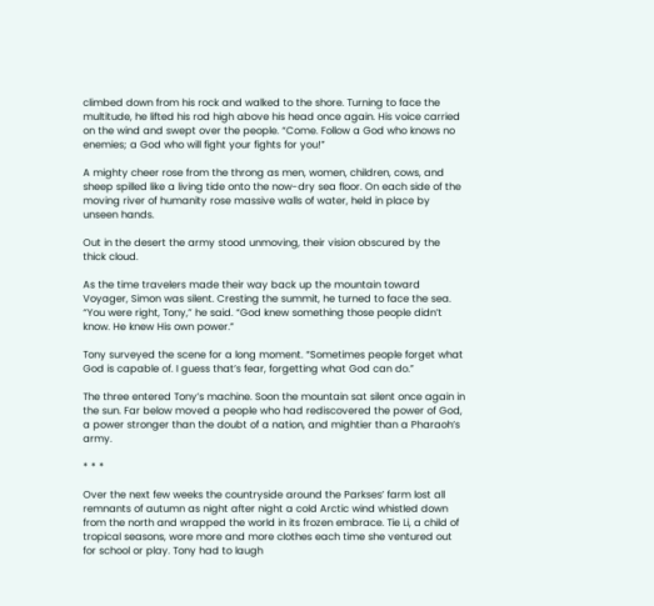climbed down from his rock and walked to the shore. Turning to face the multitude, he lifted his rod high above his head once again. His voice carried on the wind and swept over the people. “Come. Follow a God who knows no enemies; a God who will fight your fights for you!”

A mighty cheer rose from the throng as men, women, children, cows, and sheep spilled like a living tide onto the now-dry sea floor. On each side of the moving river of humanity rose massive walls of water, held in place by unseen hands.

Out in the desert the army stood unmoving, their vision obscured by the thick cloud.

As the time travelers made their way back up the mountain toward Voyager, Simon was silent. Cresting the summit, he turned to face the sea. “You were right, Tony,” he said. “God knew something those people didn’t know. He knew His own power.”

Tony surveyed the scene for a long moment. “Sometimes people forget what God is capable of. I guess that’s fear, forgetting what God can do.”

The three entered Tony’s machine. Soon the mountain sat silent once again in the sun. Far below moved a people who had rediscovered the power of God, a power stronger than the doubt of a nation, and mightier than a Pharaoh’s army.

* * *

Over the next few weeks the countryside around the Parkses’ farm lost all remnants of autumn as night after night a cold Arctic wind whistled down from the north and wrapped the world in its frozen embrace. Tie Li, a child of tropical seasons, wore more and more clothes each time she ventured out for school or play. Tony had to laugh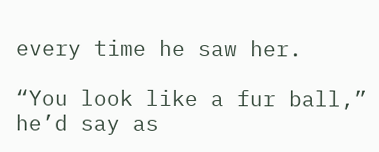every time he saw her.

“You look like a fur ball,” he’d say as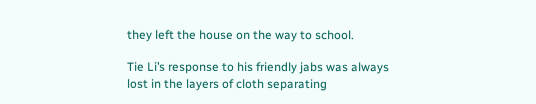they left the house on the way to school.

Tie Li’s response to his friendly jabs was always lost in the layers of cloth separating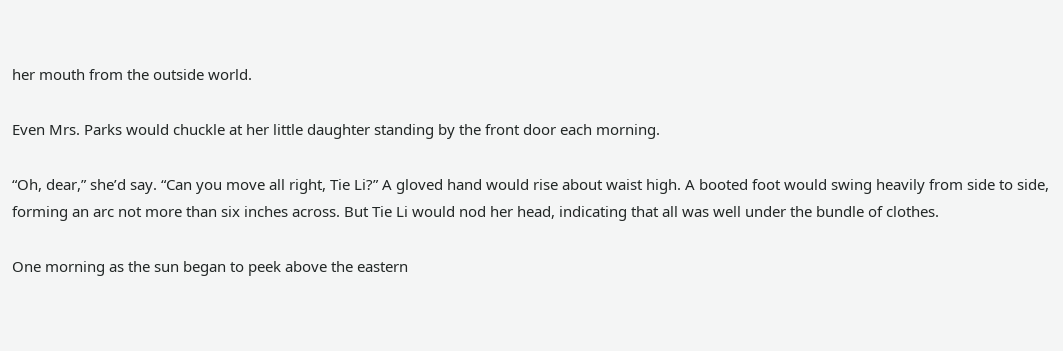her mouth from the outside world.

Even Mrs. Parks would chuckle at her little daughter standing by the front door each morning.

“Oh, dear,” she’d say. “Can you move all right, Tie Li?” A gloved hand would rise about waist high. A booted foot would swing heavily from side to side, forming an arc not more than six inches across. But Tie Li would nod her head, indicating that all was well under the bundle of clothes.

One morning as the sun began to peek above the eastern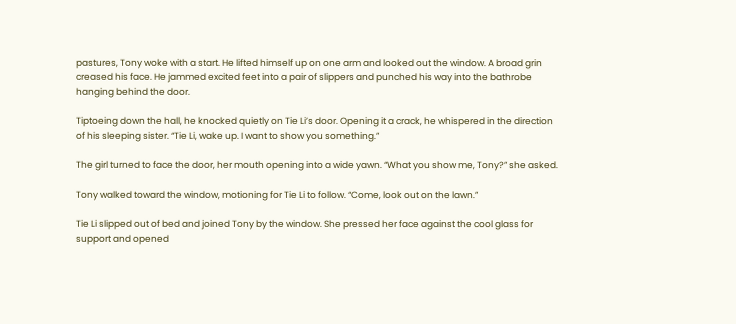pastures, Tony woke with a start. He lifted himself up on one arm and looked out the window. A broad grin creased his face. He jammed excited feet into a pair of slippers and punched his way into the bathrobe hanging behind the door.

Tiptoeing down the hall, he knocked quietly on Tie Li’s door. Opening it a crack, he whispered in the direction of his sleeping sister. “Tie Li, wake up. I want to show you something.”

The girl turned to face the door, her mouth opening into a wide yawn. “What you show me, Tony?” she asked.

Tony walked toward the window, motioning for Tie Li to follow. “Come, look out on the lawn.”

Tie Li slipped out of bed and joined Tony by the window. She pressed her face against the cool glass for support and opened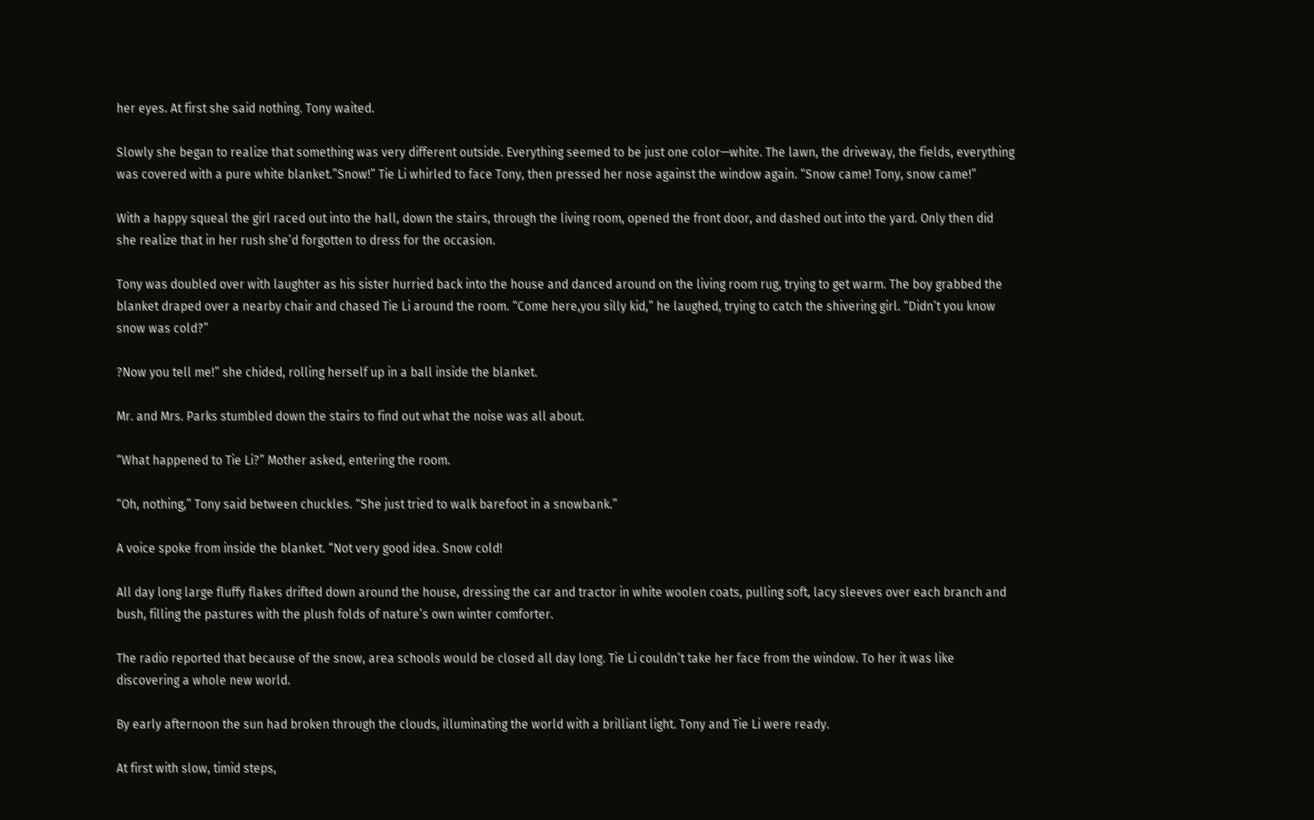her eyes. At first she said nothing. Tony waited.

Slowly she began to realize that something was very different outside. Everything seemed to be just one color—white. The lawn, the driveway, the fields, everything was covered with a pure white blanket.”Snow!” Tie Li whirled to face Tony, then pressed her nose against the window again. “Snow came! Tony, snow came!”

With a happy squeal the girl raced out into the hall, down the stairs, through the living room, opened the front door, and dashed out into the yard. Only then did she realize that in her rush she’d forgotten to dress for the occasion.

Tony was doubled over with laughter as his sister hurried back into the house and danced around on the living room rug, trying to get warm. The boy grabbed the blanket draped over a nearby chair and chased Tie Li around the room. “Come here,you silly kid,” he laughed, trying to catch the shivering girl. “Didn’t you know snow was cold?”

?Now you tell me!” she chided, rolling herself up in a ball inside the blanket.

Mr. and Mrs. Parks stumbled down the stairs to find out what the noise was all about.

“What happened to Tie Li?” Mother asked, entering the room.

“Oh, nothing,” Tony said between chuckles. “She just tried to walk barefoot in a snowbank.”

A voice spoke from inside the blanket. “Not very good idea. Snow cold!

All day long large fluffy flakes drifted down around the house, dressing the car and tractor in white woolen coats, pulling soft, lacy sleeves over each branch and bush, filling the pastures with the plush folds of nature’s own winter comforter.

The radio reported that because of the snow, area schools would be closed all day long. Tie Li couldn’t take her face from the window. To her it was like discovering a whole new world.

By early afternoon the sun had broken through the clouds, illuminating the world with a brilliant light. Tony and Tie Li were ready.

At first with slow, timid steps,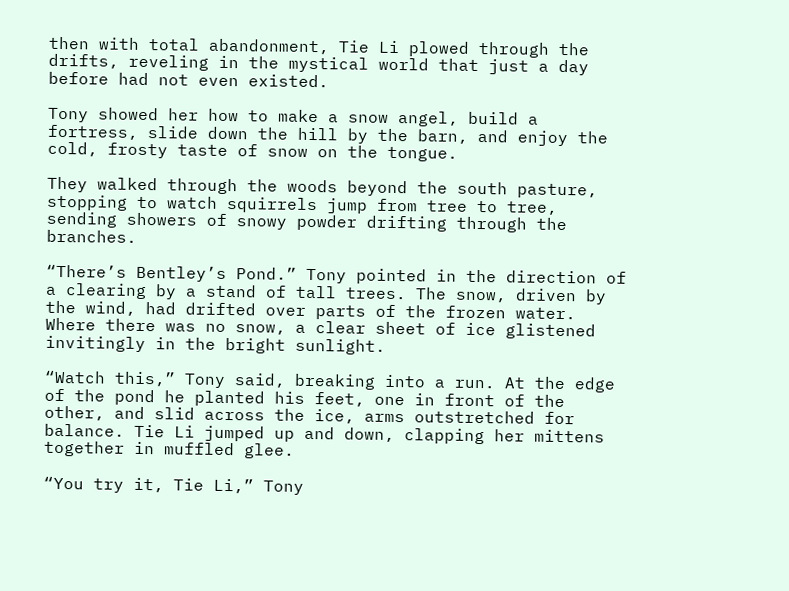then with total abandonment, Tie Li plowed through the drifts, reveling in the mystical world that just a day before had not even existed.

Tony showed her how to make a snow angel, build a fortress, slide down the hill by the barn, and enjoy the cold, frosty taste of snow on the tongue.

They walked through the woods beyond the south pasture, stopping to watch squirrels jump from tree to tree, sending showers of snowy powder drifting through the branches.

“There’s Bentley’s Pond.” Tony pointed in the direction of a clearing by a stand of tall trees. The snow, driven by the wind, had drifted over parts of the frozen water. Where there was no snow, a clear sheet of ice glistened invitingly in the bright sunlight.

“Watch this,” Tony said, breaking into a run. At the edge of the pond he planted his feet, one in front of the other, and slid across the ice, arms outstretched for balance. Tie Li jumped up and down, clapping her mittens together in muffled glee.

“You try it, Tie Li,” Tony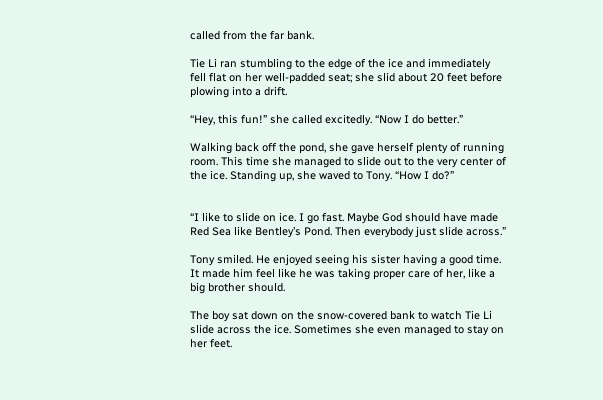called from the far bank.

Tie Li ran stumbling to the edge of the ice and immediately fell flat on her well-padded seat; she slid about 20 feet before plowing into a drift.

“Hey, this fun!” she called excitedly. “Now I do better.”

Walking back off the pond, she gave herself plenty of running room. This time she managed to slide out to the very center of the ice. Standing up, she waved to Tony. “How I do?”


“I like to slide on ice. I go fast. Maybe God should have made Red Sea like Bentley’s Pond. Then everybody just slide across.”

Tony smiled. He enjoyed seeing his sister having a good time. It made him feel like he was taking proper care of her, like a big brother should.

The boy sat down on the snow-covered bank to watch Tie Li slide across the ice. Sometimes she even managed to stay on her feet.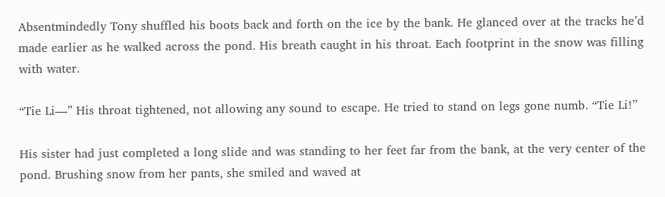Absentmindedly Tony shuffled his boots back and forth on the ice by the bank. He glanced over at the tracks he’d made earlier as he walked across the pond. His breath caught in his throat. Each footprint in the snow was filling with water.

“Tie Li—” His throat tightened, not allowing any sound to escape. He tried to stand on legs gone numb. “Tie Li!”

His sister had just completed a long slide and was standing to her feet far from the bank, at the very center of the pond. Brushing snow from her pants, she smiled and waved at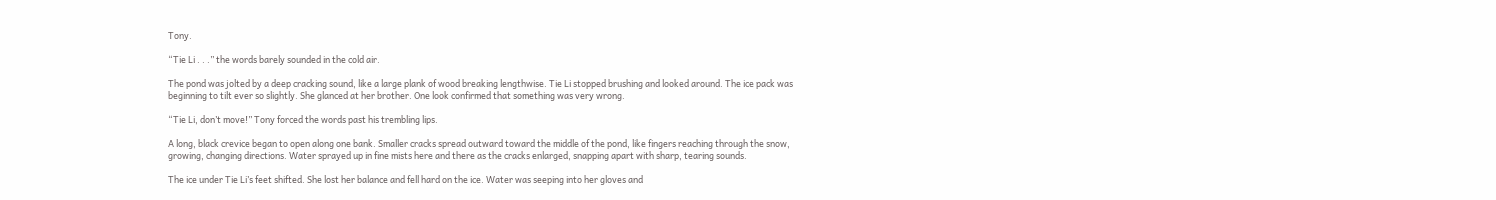Tony.

“Tie Li . . .” the words barely sounded in the cold air.

The pond was jolted by a deep cracking sound, like a large plank of wood breaking lengthwise. Tie Li stopped brushing and looked around. The ice pack was beginning to tilt ever so slightly. She glanced at her brother. One look confirmed that something was very wrong.

“Tie Li, don’t move!” Tony forced the words past his trembling lips.

A long, black crevice began to open along one bank. Smaller cracks spread outward toward the middle of the pond, like fingers reaching through the snow, growing, changing directions. Water sprayed up in fine mists here and there as the cracks enlarged, snapping apart with sharp, tearing sounds.

The ice under Tie Li’s feet shifted. She lost her balance and fell hard on the ice. Water was seeping into her gloves and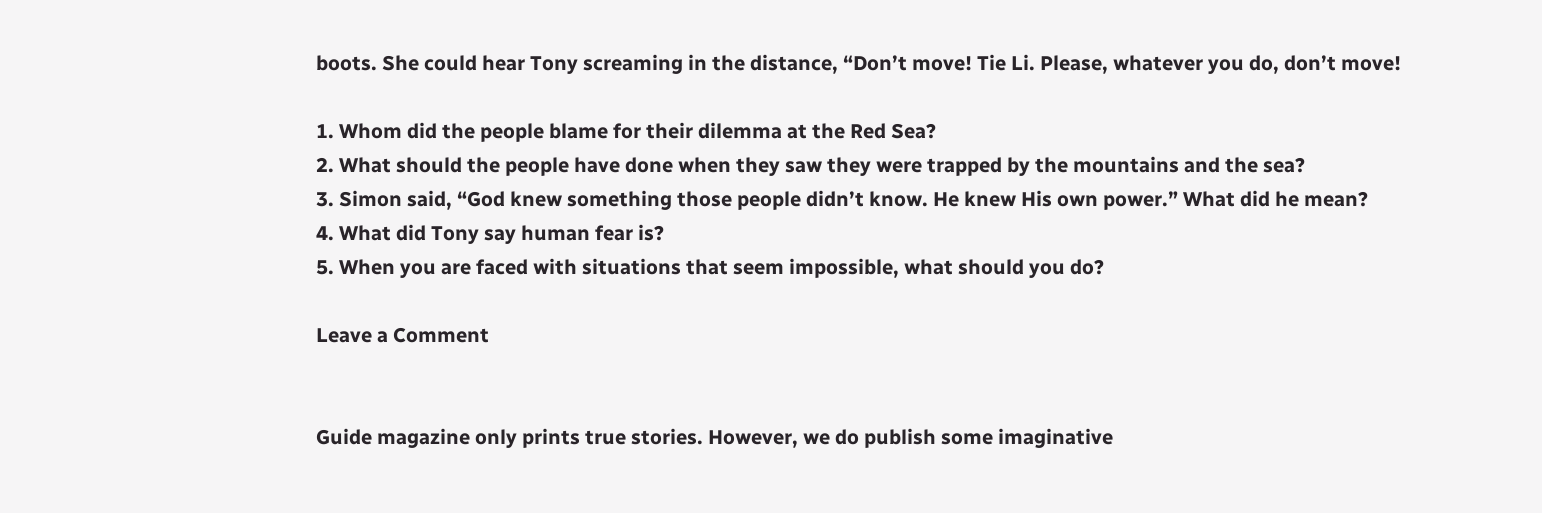boots. She could hear Tony screaming in the distance, “Don’t move! Tie Li. Please, whatever you do, don’t move!

1. Whom did the people blame for their dilemma at the Red Sea?
2. What should the people have done when they saw they were trapped by the mountains and the sea?
3. Simon said, “God knew something those people didn’t know. He knew His own power.” What did he mean?
4. What did Tony say human fear is?
5. When you are faced with situations that seem impossible, what should you do?

Leave a Comment


Guide magazine only prints true stories. However, we do publish some imaginative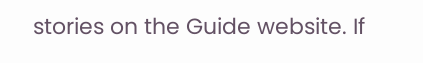stories on the Guide website. If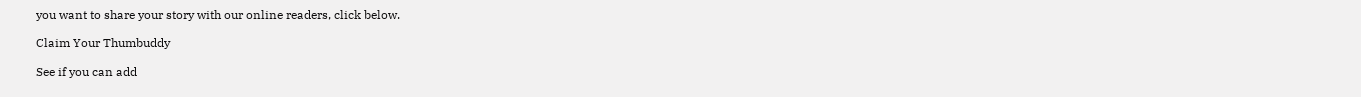you want to share your story with our online readers, click below.

Claim Your Thumbuddy

See if you can add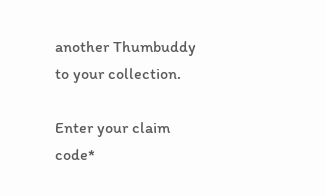another Thumbuddy to your collection.

Enter your claim code*